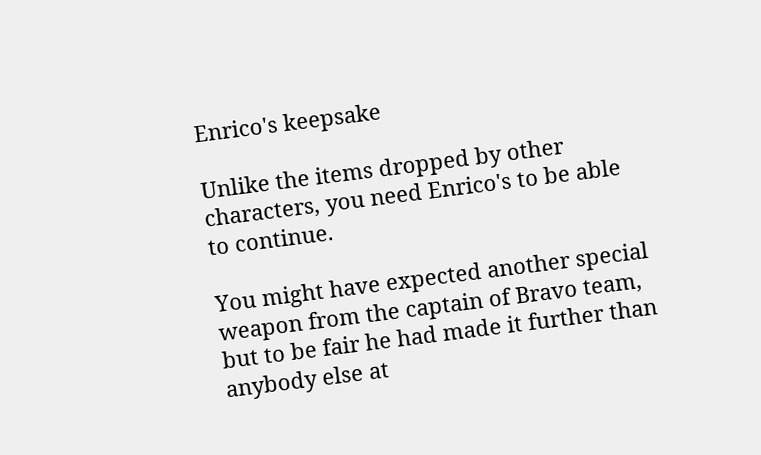Enrico's keepsake

Unlike the items dropped by other characters, you need Enrico's to be able to continue.

You might have expected another special weapon from the captain of Bravo team, but to be fair he had made it further than anybody else at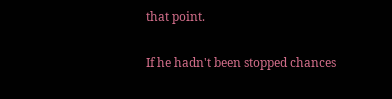that point.

If he hadn't been stopped chances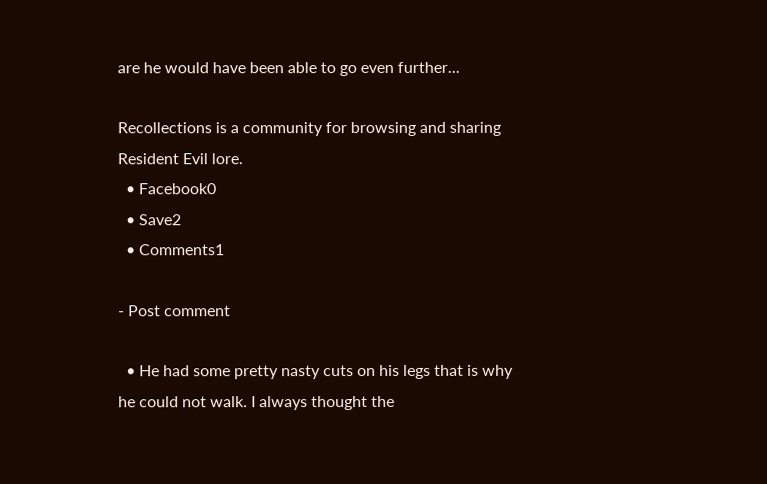are he would have been able to go even further...

Recollections is a community for browsing and sharing Resident Evil lore.
  • Facebook0
  • Save2
  • Comments1

- Post comment

  • He had some pretty nasty cuts on his legs that is why he could not walk. I always thought the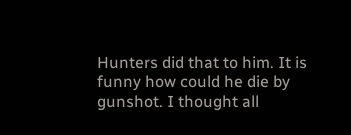Hunters did that to him. It is funny how could he die by gunshot. I thought all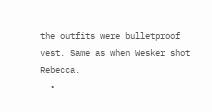the outfits were bulletproof vest. Same as when Wesker shot Rebecca.
  •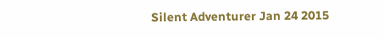Silent Adventurer Jan 24 2015